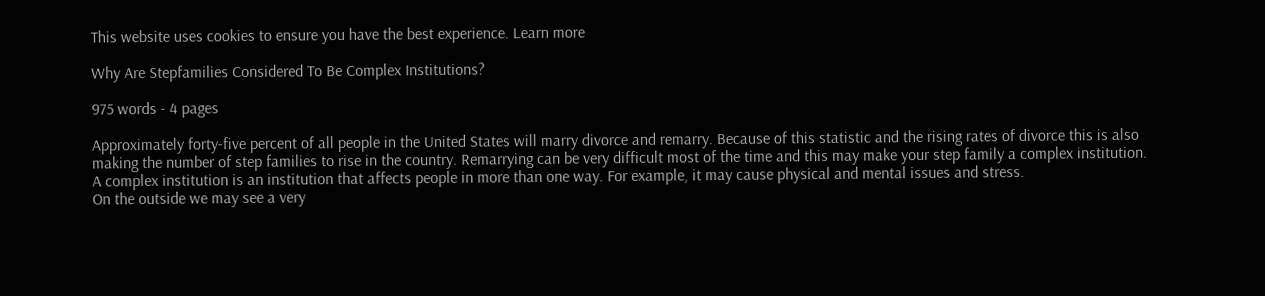This website uses cookies to ensure you have the best experience. Learn more

Why Are Stepfamilies Considered To Be Complex Institutions?

975 words - 4 pages

Approximately forty-five percent of all people in the United States will marry divorce and remarry. Because of this statistic and the rising rates of divorce this is also making the number of step families to rise in the country. Remarrying can be very difficult most of the time and this may make your step family a complex institution. A complex institution is an institution that affects people in more than one way. For example, it may cause physical and mental issues and stress.
On the outside we may see a very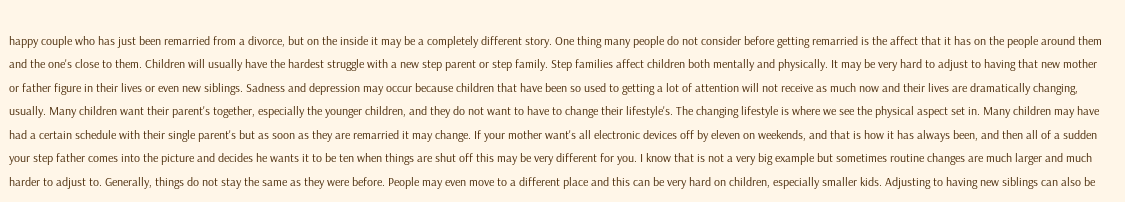happy couple who has just been remarried from a divorce, but on the inside it may be a completely different story. One thing many people do not consider before getting remarried is the affect that it has on the people around them and the one's close to them. Children will usually have the hardest struggle with a new step parent or step family. Step families affect children both mentally and physically. It may be very hard to adjust to having that new mother or father figure in their lives or even new siblings. Sadness and depression may occur because children that have been so used to getting a lot of attention will not receive as much now and their lives are dramatically changing, usually. Many children want their parent's together, especially the younger children, and they do not want to have to change their lifestyle's. The changing lifestyle is where we see the physical aspect set in. Many children may have had a certain schedule with their single parent's but as soon as they are remarried it may change. If your mother want's all electronic devices off by eleven on weekends, and that is how it has always been, and then all of a sudden your step father comes into the picture and decides he wants it to be ten when things are shut off this may be very different for you. I know that is not a very big example but sometimes routine changes are much larger and much harder to adjust to. Generally, things do not stay the same as they were before. People may even move to a different place and this can be very hard on children, especially smaller kids. Adjusting to having new siblings can also be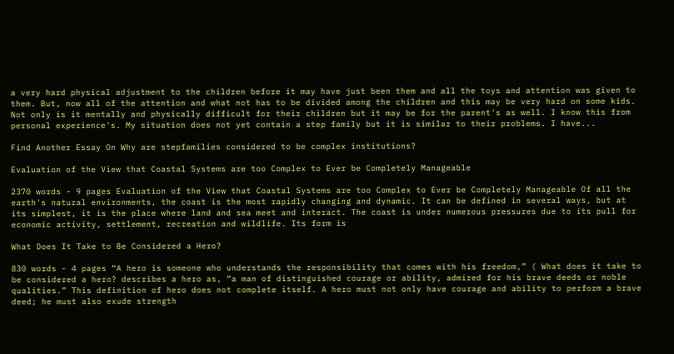a very hard physical adjustment to the children before it may have just been them and all the toys and attention was given to them. But, now all of the attention and what not has to be divided among the children and this may be very hard on some kids.
Not only is it mentally and physically difficult for their children but it may be for the parent's as well. I know this from personal experience's. My situation does not yet contain a step family but it is similar to their problems. I have...

Find Another Essay On Why are stepfamilies considered to be complex institutions?

Evaluation of the View that Coastal Systems are too Complex to Ever be Completely Manageable

2370 words - 9 pages Evaluation of the View that Coastal Systems are too Complex to Ever be Completely Manageable Of all the earth's natural environments, the coast is the most rapidly changing and dynamic. It can be defined in several ways, but at its simplest, it is the place where land and sea meet and interact. The coast is under numerous pressures due to its pull for economic activity, settlement, recreation and wildlife. Its form is

What Does It Take to Be Considered a Hero?

830 words - 4 pages “A hero is someone who understands the responsibility that comes with his freedom,” ( What does it take to be considered a hero? describes a hero as, “a man of distinguished courage or ability, admired for his brave deeds or noble qualities.” This definition of hero does not complete itself. A hero must not only have courage and ability to perform a brave deed; he must also exude strength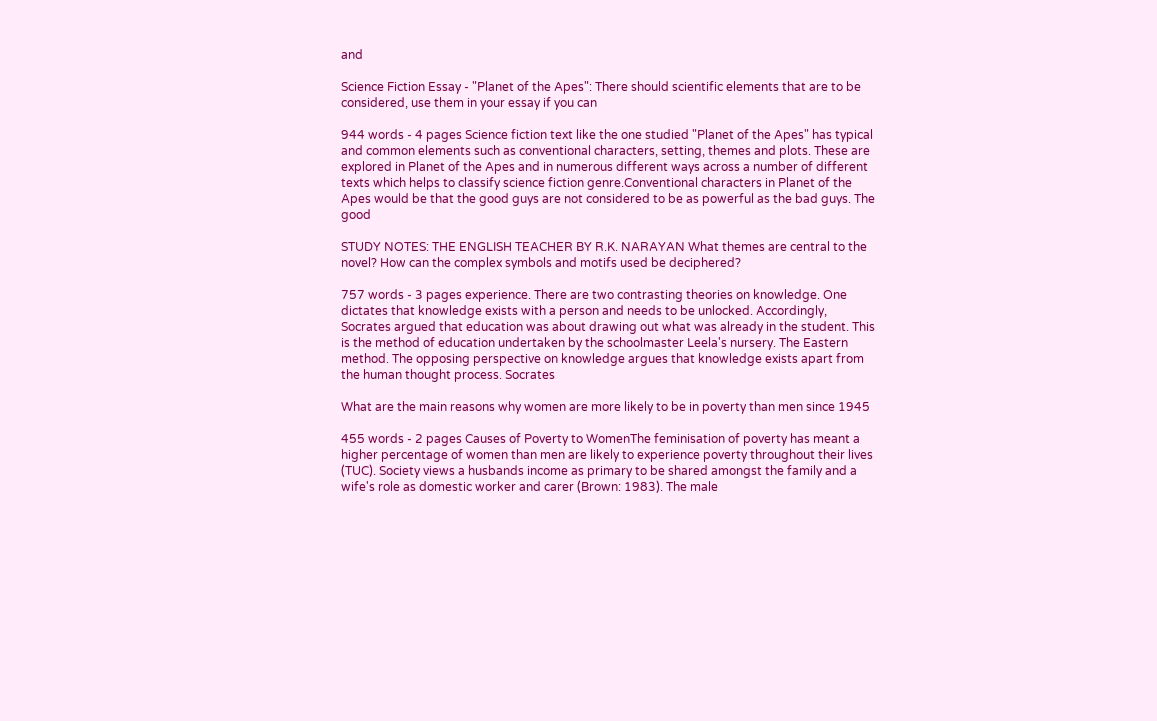and

Science Fiction Essay - "Planet of the Apes": There should scientific elements that are to be considered, use them in your essay if you can

944 words - 4 pages Science fiction text like the one studied "Planet of the Apes" has typical and common elements such as conventional characters, setting, themes and plots. These are explored in Planet of the Apes and in numerous different ways across a number of different texts which helps to classify science fiction genre.Conventional characters in Planet of the Apes would be that the good guys are not considered to be as powerful as the bad guys. The good

STUDY NOTES: THE ENGLISH TEACHER BY R.K. NARAYAN What themes are central to the novel? How can the complex symbols and motifs used be deciphered?

757 words - 3 pages experience. There are two contrasting theories on knowledge. One dictates that knowledge exists with a person and needs to be unlocked. Accordingly, Socrates argued that education was about drawing out what was already in the student. This is the method of education undertaken by the schoolmaster Leela's nursery. The Eastern method. The opposing perspective on knowledge argues that knowledge exists apart from the human thought process. Socrates

What are the main reasons why women are more likely to be in poverty than men since 1945

455 words - 2 pages Causes of Poverty to WomenThe feminisation of poverty has meant a higher percentage of women than men are likely to experience poverty throughout their lives (TUC). Society views a husbands income as primary to be shared amongst the family and a wife's role as domestic worker and carer (Brown: 1983). The male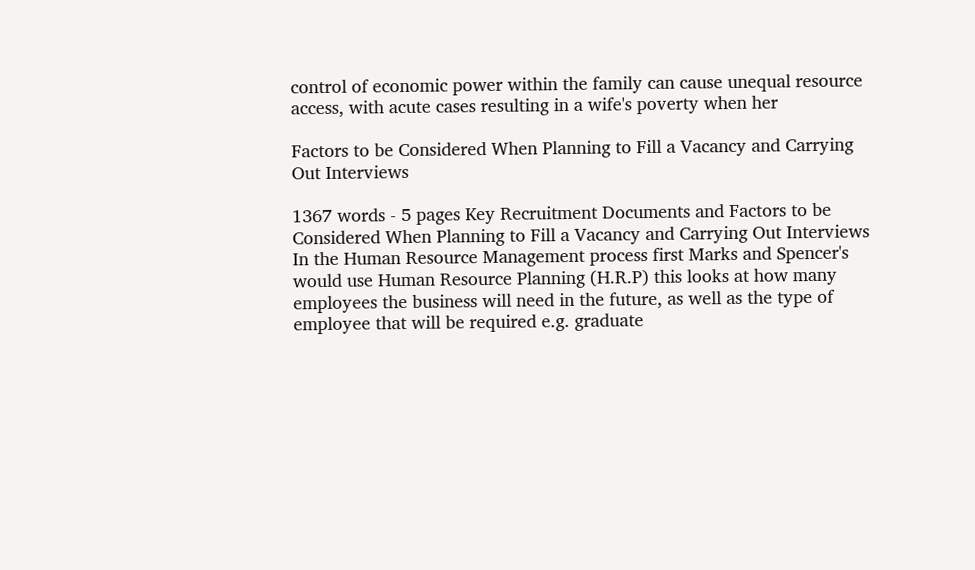control of economic power within the family can cause unequal resource access, with acute cases resulting in a wife's poverty when her

Factors to be Considered When Planning to Fill a Vacancy and Carrying Out Interviews

1367 words - 5 pages Key Recruitment Documents and Factors to be Considered When Planning to Fill a Vacancy and Carrying Out Interviews In the Human Resource Management process first Marks and Spencer's would use Human Resource Planning (H.R.P) this looks at how many employees the business will need in the future, as well as the type of employee that will be required e.g. graduate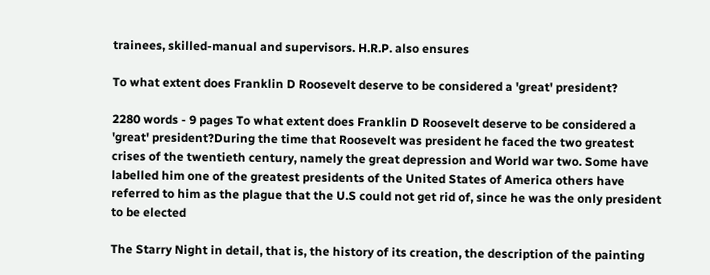trainees, skilled-manual and supervisors. H.R.P. also ensures

To what extent does Franklin D Roosevelt deserve to be considered a 'great' president?

2280 words - 9 pages To what extent does Franklin D Roosevelt deserve to be considered a 'great' president?During the time that Roosevelt was president he faced the two greatest crises of the twentieth century, namely the great depression and World war two. Some have labelled him one of the greatest presidents of the United States of America others have referred to him as the plague that the U.S could not get rid of, since he was the only president to be elected

The Starry Night in detail, that is, the history of its creation, the description of the painting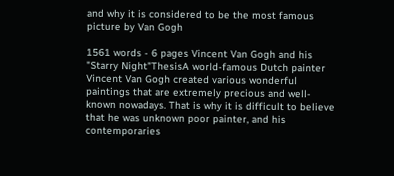and why it is considered to be the most famous picture by Van Gogh

1561 words - 6 pages Vincent Van Gogh and his "Starry Night"ThesisA world-famous Dutch painter Vincent Van Gogh created various wonderful paintings that are extremely precious and well-known nowadays. That is why it is difficult to believe that he was unknown poor painter, and his contemporaries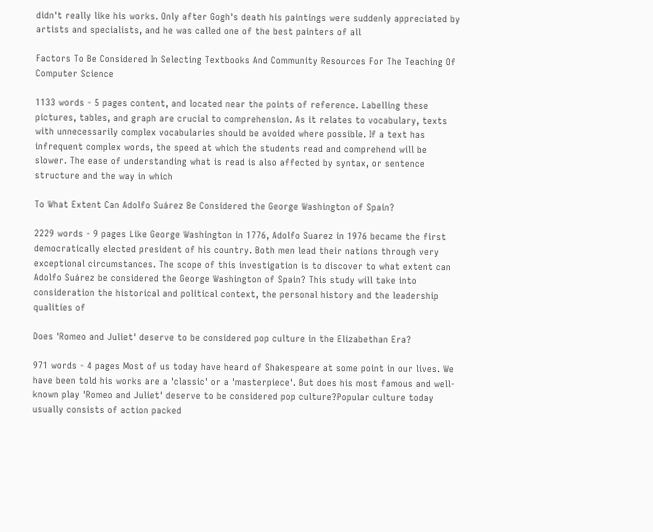didn't really like his works. Only after Gogh's death his paintings were suddenly appreciated by artists and specialists, and he was called one of the best painters of all

Factors To Be Considered In Selecting Textbooks And Community Resources For The Teaching Of Computer Science

1133 words - 5 pages content, and located near the points of reference. Labelling these pictures, tables, and graph are crucial to comprehension. As it relates to vocabulary, texts with unnecessarily complex vocabularies should be avoided where possible. If a text has infrequent complex words, the speed at which the students read and comprehend will be slower. The ease of understanding what is read is also affected by syntax, or sentence structure and the way in which

To What Extent Can Adolfo Suárez Be Considered the George Washington of Spain?

2229 words - 9 pages Like George Washington in 1776, Adolfo Suarez in 1976 became the first democratically elected president of his country. Both men lead their nations through very exceptional circumstances. The scope of this investigation is to discover to what extent can Adolfo Suárez be considered the George Washington of Spain? This study will take into consideration the historical and political context, the personal history and the leadership qualities of

Does 'Romeo and Juliet' deserve to be considered pop culture in the Elizabethan Era?

971 words - 4 pages Most of us today have heard of Shakespeare at some point in our lives. We have been told his works are a 'classic' or a 'masterpiece'. But does his most famous and well-known play 'Romeo and Juliet' deserve to be considered pop culture?Popular culture today usually consists of action packed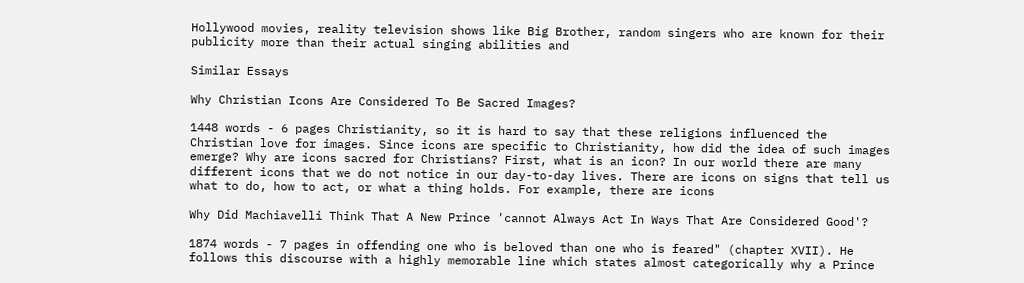Hollywood movies, reality television shows like Big Brother, random singers who are known for their publicity more than their actual singing abilities and

Similar Essays

Why Christian Icons Are Considered To Be Sacred Images?

1448 words - 6 pages Christianity, so it is hard to say that these religions influenced the Christian love for images. Since icons are specific to Christianity, how did the idea of such images emerge? Why are icons sacred for Christians? First, what is an icon? In our world there are many different icons that we do not notice in our day-to-day lives. There are icons on signs that tell us what to do, how to act, or what a thing holds. For example, there are icons

Why Did Machiavelli Think That A New Prince 'cannot Always Act In Ways That Are Considered Good'?

1874 words - 7 pages in offending one who is beloved than one who is feared" (chapter XVII). He follows this discourse with a highly memorable line which states almost categorically why a Prince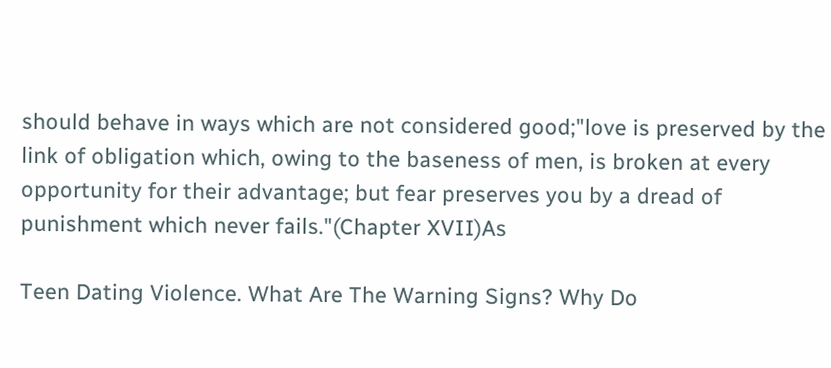should behave in ways which are not considered good;"love is preserved by the link of obligation which, owing to the baseness of men, is broken at every opportunity for their advantage; but fear preserves you by a dread of punishment which never fails."(Chapter XVII)As

Teen Dating Violence. What Are The Warning Signs? Why Do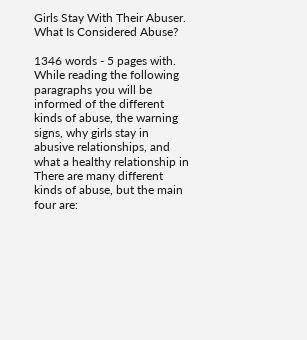Girls Stay With Their Abuser. What Is Considered Abuse?

1346 words - 5 pages with. While reading the following paragraphs you will be informed of the different kinds of abuse, the warning signs, why girls stay in abusive relationships, and what a healthy relationship in There are many different kinds of abuse, but the main four are: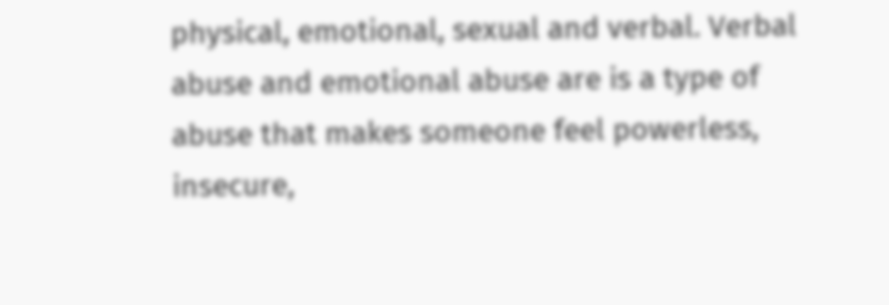physical, emotional, sexual and verbal. Verbal abuse and emotional abuse are is a type of abuse that makes someone feel powerless, insecure,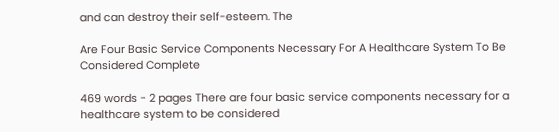and can destroy their self-esteem. The

Are Four Basic Service Components Necessary For A Healthcare System To Be Considered Complete

469 words - 2 pages There are four basic service components necessary for a healthcare system to be considered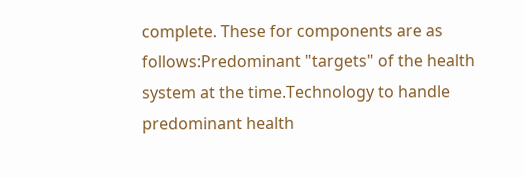complete. These for components are as follows:Predominant "targets" of the health system at the time.Technology to handle predominant health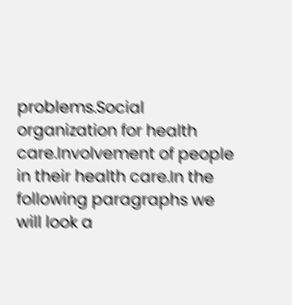problems.Social organization for health care.Involvement of people in their health care.In the following paragraphs we will look a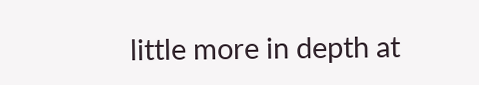little more in depth at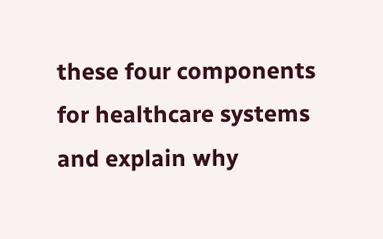these four components for healthcare systems and explain why